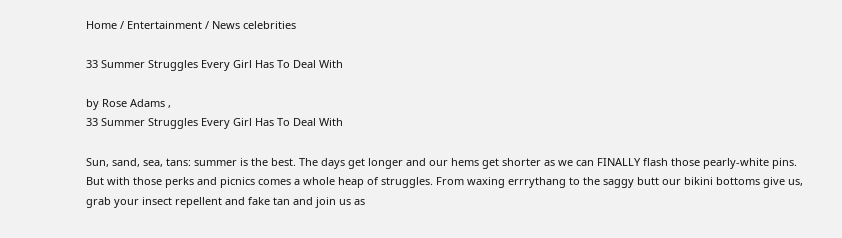Home / Entertainment / News celebrities

33 Summer Struggles Every Girl Has To Deal With

by Rose Adams ,
33 Summer Struggles Every Girl Has To Deal With

Sun, sand, sea, tans: summer is the best. The days get longer and our hems get shorter as we can FINALLY flash those pearly-white pins. But with those perks and picnics comes a whole heap of struggles. From waxing errrythang to the saggy butt our bikini bottoms give us, grab your insect repellent and fake tan and join us as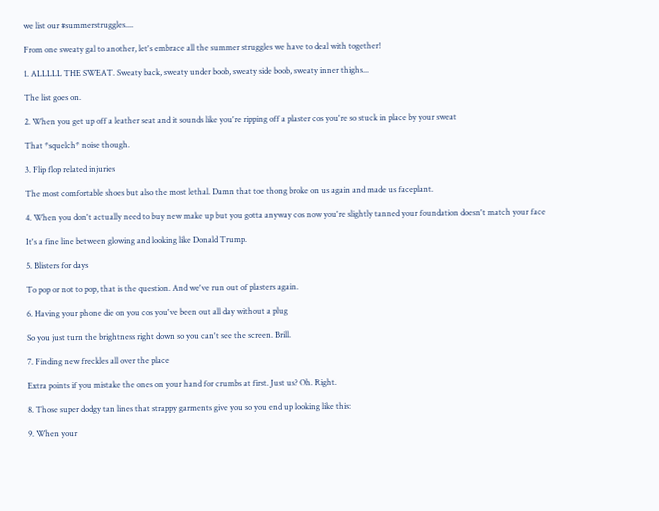we list our #summerstruggles....

From one sweaty gal to another, let's embrace all the summer struggles we have to deal with together!

1. ALLLLL THE SWEAT. Sweaty back, sweaty under boob, sweaty side boob, sweaty inner thighs...

The list goes on.

2. When you get up off a leather seat and it sounds like you're ripping off a plaster cos you're so stuck in place by your sweat

That *squelch* noise though.

3. Flip flop related injuries

The most comfortable shoes but also the most lethal. Damn that toe thong broke on us again and made us faceplant.

4. When you don't actually need to buy new make up but you gotta anyway cos now you're slightly tanned your foundation doesn't match your face

It's a fine line between glowing and looking like Donald Trump.

5. Blisters for days

To pop or not to pop, that is the question. And we've run out of plasters again.

6. Having your phone die on you cos you've been out all day without a plug

So you just turn the brightness right down so you can't see the screen. Brill.

7. Finding new freckles all over the place

Extra points if you mistake the ones on your hand for crumbs at first. Just us? Oh. Right.

8. Those super dodgy tan lines that strappy garments give you so you end up looking like this:

9. When your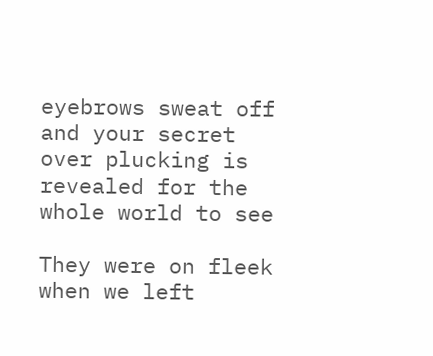eyebrows sweat off and your secret over plucking is revealed for the whole world to see

They were on fleek when we left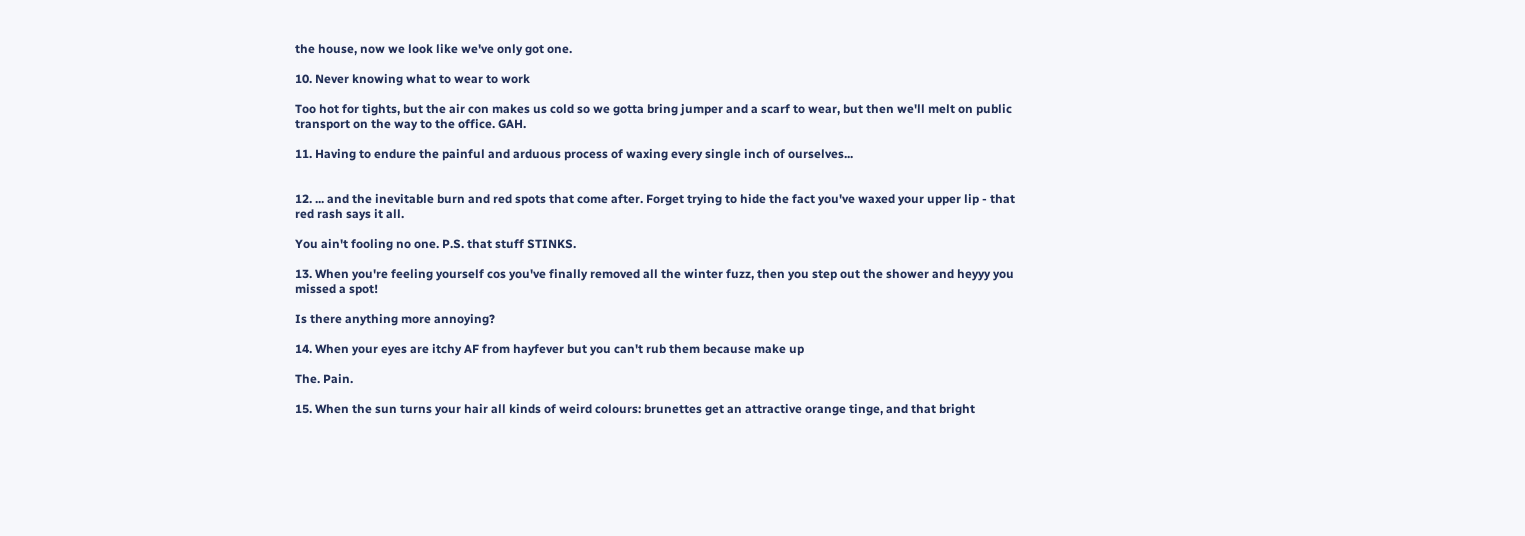the house, now we look like we've only got one.

10. Never knowing what to wear to work

Too hot for tights, but the air con makes us cold so we gotta bring jumper and a scarf to wear, but then we'll melt on public transport on the way to the office. GAH.

11. Having to endure the painful and arduous process of waxing every single inch of ourselves...


12. ... and the inevitable burn and red spots that come after. Forget trying to hide the fact you've waxed your upper lip - that red rash says it all.

You ain't fooling no one. P.S. that stuff STINKS.

13. When you're feeling yourself cos you've finally removed all the winter fuzz, then you step out the shower and heyyy you missed a spot!

Is there anything more annoying?

14. When your eyes are itchy AF from hayfever but you can't rub them because make up

The. Pain.

15. When the sun turns your hair all kinds of weird colours: brunettes get an attractive orange tinge, and that bright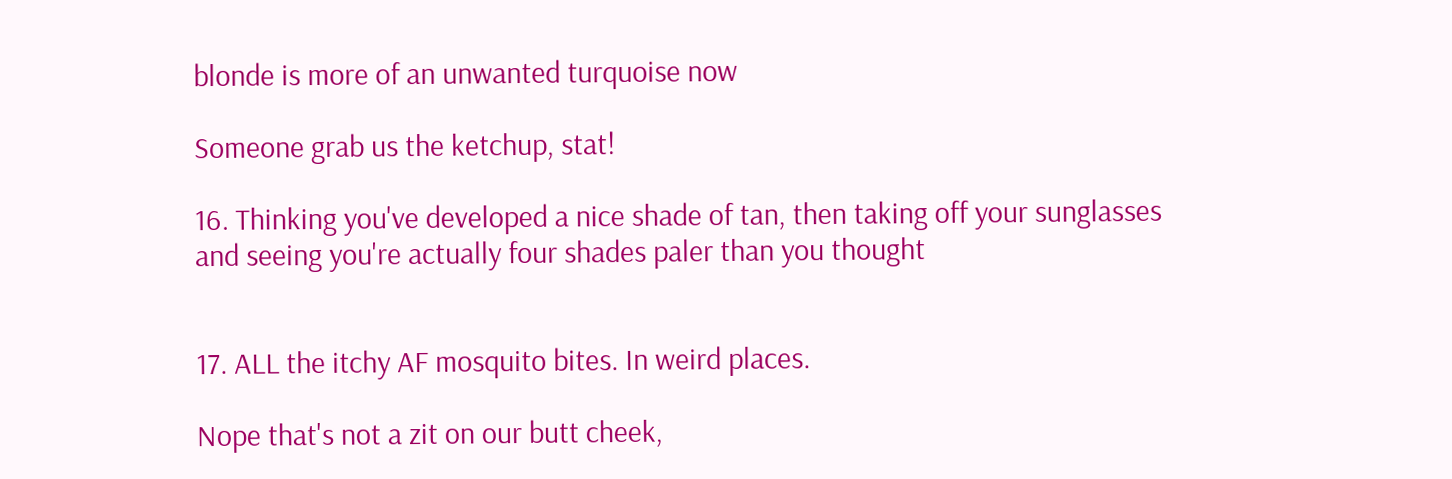blonde is more of an unwanted turquoise now

Someone grab us the ketchup, stat!

16. Thinking you've developed a nice shade of tan, then taking off your sunglasses and seeing you're actually four shades paler than you thought


17. ALL the itchy AF mosquito bites. In weird places.

Nope that's not a zit on our butt cheek,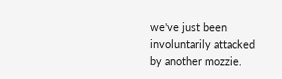we've just been involuntarily attacked by another mozzie.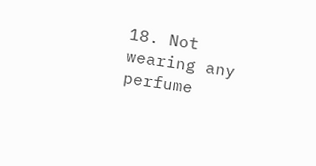18. Not wearing any perfume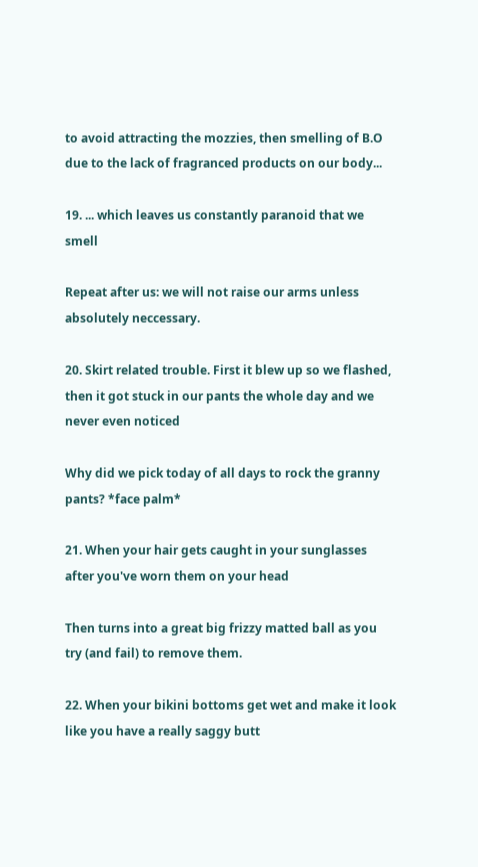to avoid attracting the mozzies, then smelling of B.O due to the lack of fragranced products on our body...

19. ... which leaves us constantly paranoid that we smell

Repeat after us: we will not raise our arms unless absolutely neccessary.

20. Skirt related trouble. First it blew up so we flashed, then it got stuck in our pants the whole day and we never even noticed

Why did we pick today of all days to rock the granny pants? *face palm*

21. When your hair gets caught in your sunglasses after you've worn them on your head

Then turns into a great big frizzy matted ball as you try (and fail) to remove them.

22. When your bikini bottoms get wet and make it look like you have a really saggy butt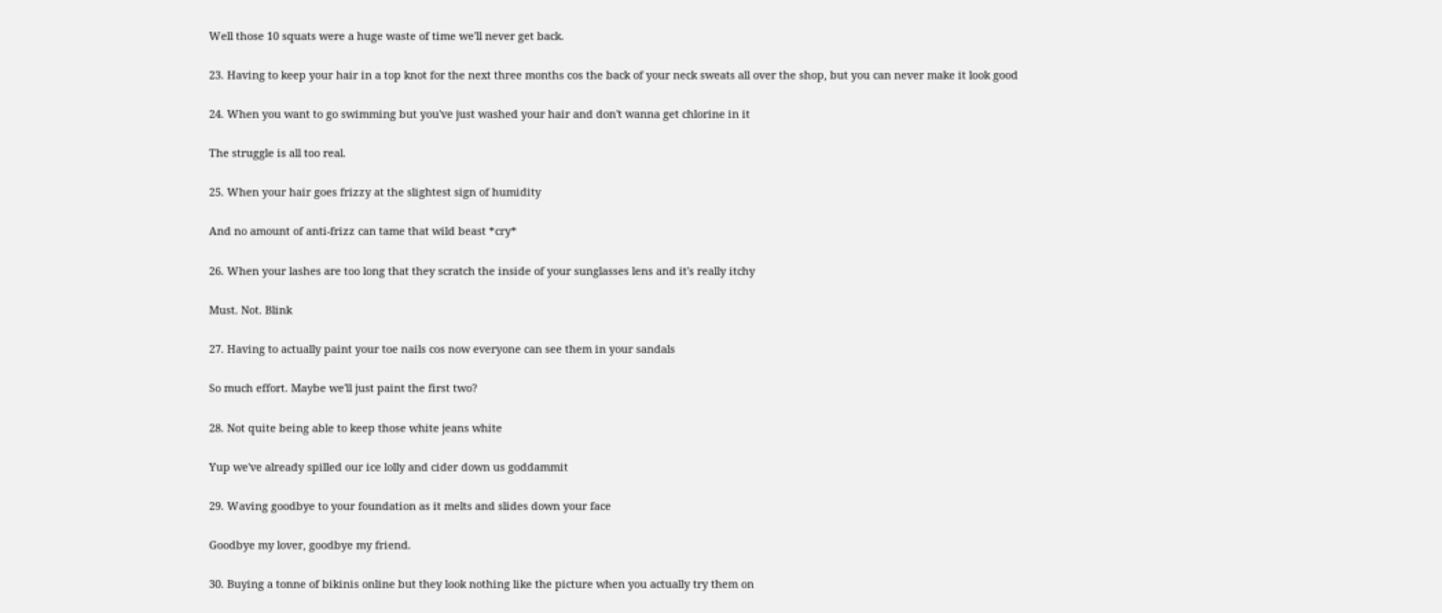Well those 10 squats were a huge waste of time we'll never get back.

23. Having to keep your hair in a top knot for the next three months cos the back of your neck sweats all over the shop, but you can never make it look good

24. When you want to go swimming but you've just washed your hair and don't wanna get chlorine in it

The struggle is all too real.

25. When your hair goes frizzy at the slightest sign of humidity

And no amount of anti-frizz can tame that wild beast *cry*

26. When your lashes are too long that they scratch the inside of your sunglasses lens and it's really itchy

Must. Not. Blink

27. Having to actually paint your toe nails cos now everyone can see them in your sandals

So much effort. Maybe we'll just paint the first two?

28. Not quite being able to keep those white jeans white

Yup we've already spilled our ice lolly and cider down us goddammit

29. Waving goodbye to your foundation as it melts and slides down your face

Goodbye my lover, goodbye my friend.

30. Buying a tonne of bikinis online but they look nothing like the picture when you actually try them on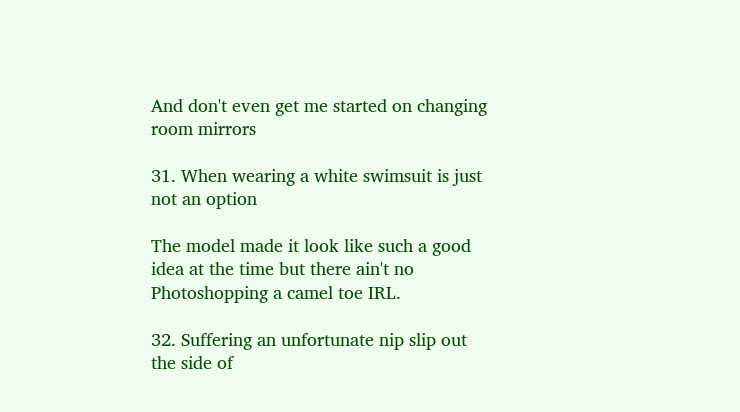And don't even get me started on changing room mirrors

31. When wearing a white swimsuit is just not an option

The model made it look like such a good idea at the time but there ain't no Photoshopping a camel toe IRL.

32. Suffering an unfortunate nip slip out the side of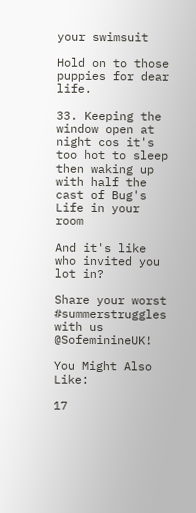your swimsuit

Hold on to those puppies for dear life.

33. Keeping the window open at night cos it's too hot to sleep then waking up with half the cast of Bug's Life in your room

And it's like who invited you lot in?

Share your worst #summerstruggles with us @SofeminineUK!

You Might Also Like:

17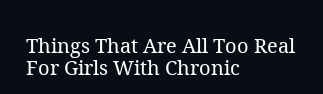Things That Are All Too Real For Girls With Chronic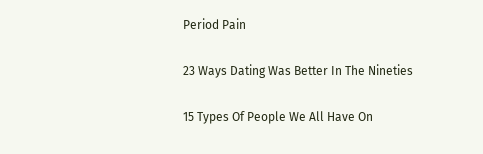Period Pain

23 Ways Dating Was Better In The Nineties

15 Types Of People We All Have On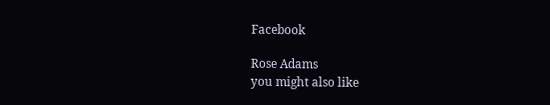Facebook

Rose Adams
you might also like